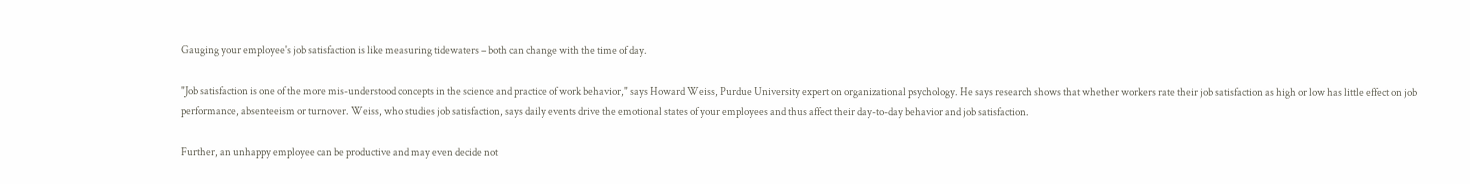Gauging your employee's job satisfaction is like measuring tidewaters – both can change with the time of day.

"Job satisfaction is one of the more mis-understood concepts in the science and practice of work behavior," says Howard Weiss, Purdue University expert on organizational psychology. He says research shows that whether workers rate their job satisfaction as high or low has little effect on job performance, absenteeism or turnover. Weiss, who studies job satisfaction, says daily events drive the emotional states of your employees and thus affect their day-to-day behavior and job satisfaction.

Further, an unhappy employee can be productive and may even decide not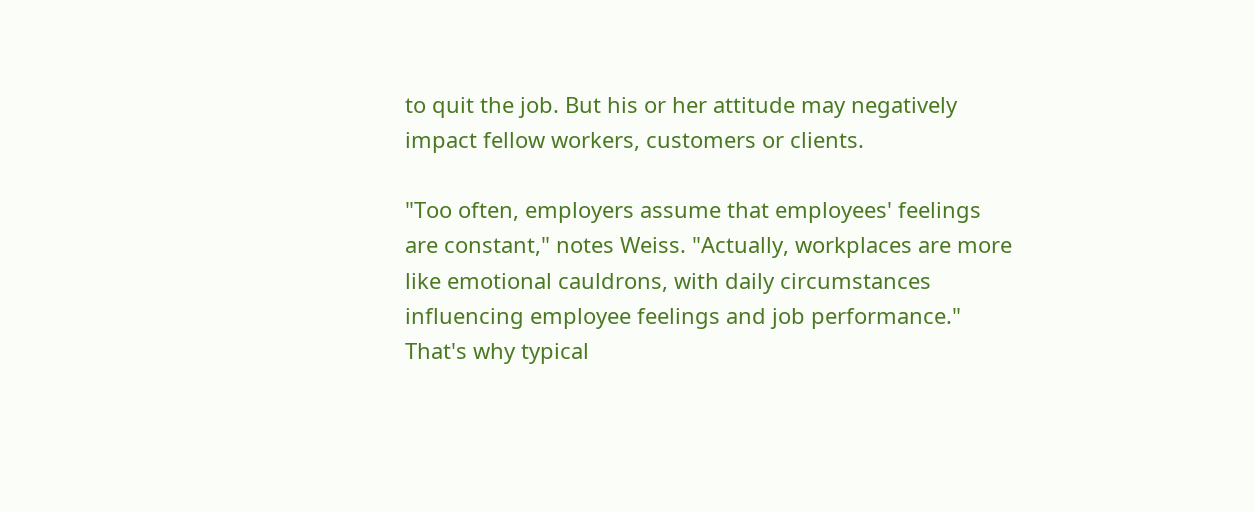to quit the job. But his or her attitude may negatively impact fellow workers, customers or clients.

"Too often, employers assume that employees' feelings are constant," notes Weiss. "Actually, workplaces are more like emotional cauldrons, with daily circumstances influencing employee feelings and job performance." That's why typical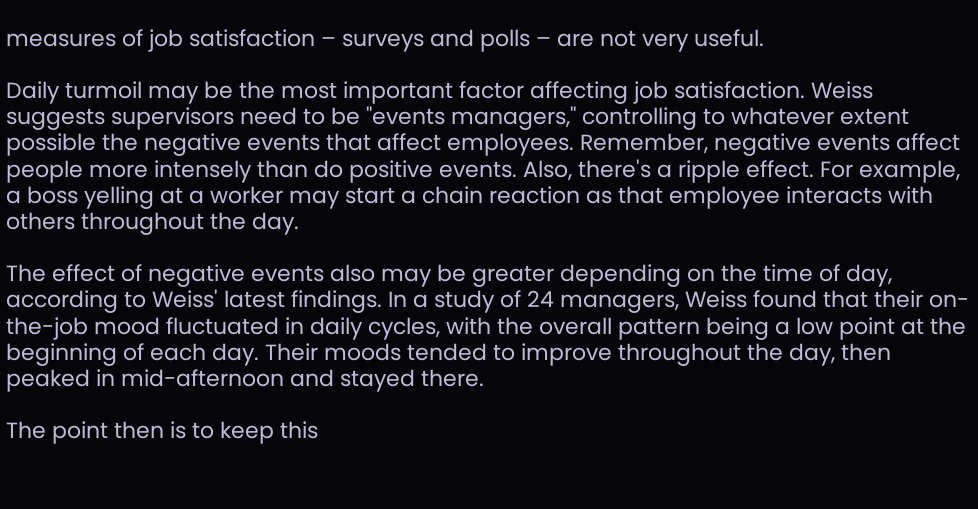measures of job satisfaction – surveys and polls – are not very useful.

Daily turmoil may be the most important factor affecting job satisfaction. Weiss suggests supervisors need to be "events managers," controlling to whatever extent possible the negative events that affect employees. Remember, negative events affect people more intensely than do positive events. Also, there's a ripple effect. For example, a boss yelling at a worker may start a chain reaction as that employee interacts with others throughout the day.

The effect of negative events also may be greater depending on the time of day, according to Weiss' latest findings. In a study of 24 managers, Weiss found that their on-the-job mood fluctuated in daily cycles, with the overall pattern being a low point at the beginning of each day. Their moods tended to improve throughout the day, then peaked in mid-afternoon and stayed there.

The point then is to keep this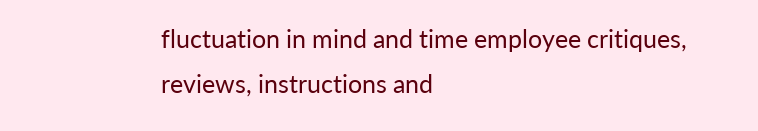fluctuation in mind and time employee critiques, reviews, instructions and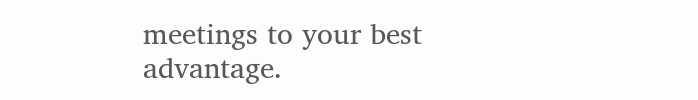meetings to your best advantage.